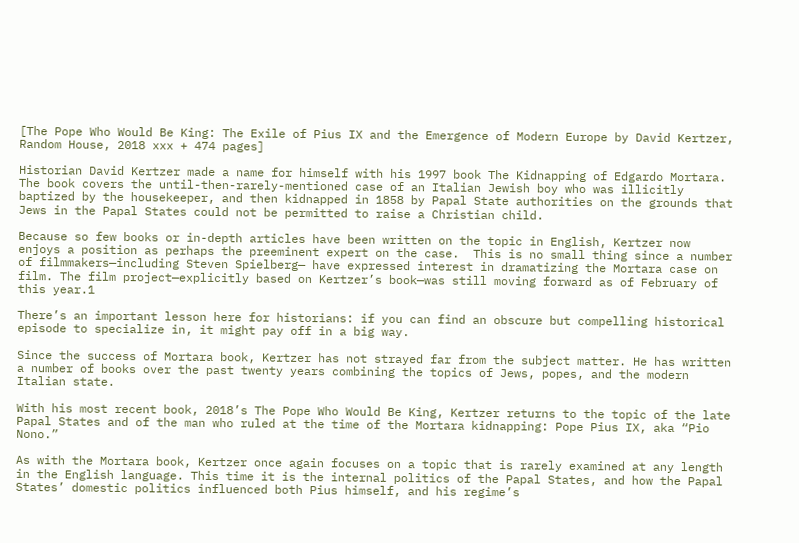[The Pope Who Would Be King: The Exile of Pius IX and the Emergence of Modern Europe by David Kertzer, Random House, 2018 xxx + 474 pages]

Historian David Kertzer made a name for himself with his 1997 book The Kidnapping of Edgardo Mortara. The book covers the until-then-rarely-mentioned case of an Italian Jewish boy who was illicitly baptized by the housekeeper, and then kidnapped in 1858 by Papal State authorities on the grounds that Jews in the Papal States could not be permitted to raise a Christian child.

Because so few books or in-depth articles have been written on the topic in English, Kertzer now enjoys a position as perhaps the preeminent expert on the case.  This is no small thing since a number of filmmakers—including Steven Spielberg— have expressed interest in dramatizing the Mortara case on film. The film project—explicitly based on Kertzer’s book—was still moving forward as of February of this year.1

There’s an important lesson here for historians: if you can find an obscure but compelling historical episode to specialize in, it might pay off in a big way.

Since the success of Mortara book, Kertzer has not strayed far from the subject matter. He has written a number of books over the past twenty years combining the topics of Jews, popes, and the modern Italian state.

With his most recent book, 2018’s The Pope Who Would Be King, Kertzer returns to the topic of the late Papal States and of the man who ruled at the time of the Mortara kidnapping: Pope Pius IX, aka “Pio Nono.”

As with the Mortara book, Kertzer once again focuses on a topic that is rarely examined at any length in the English language. This time it is the internal politics of the Papal States, and how the Papal States’ domestic politics influenced both Pius himself, and his regime’s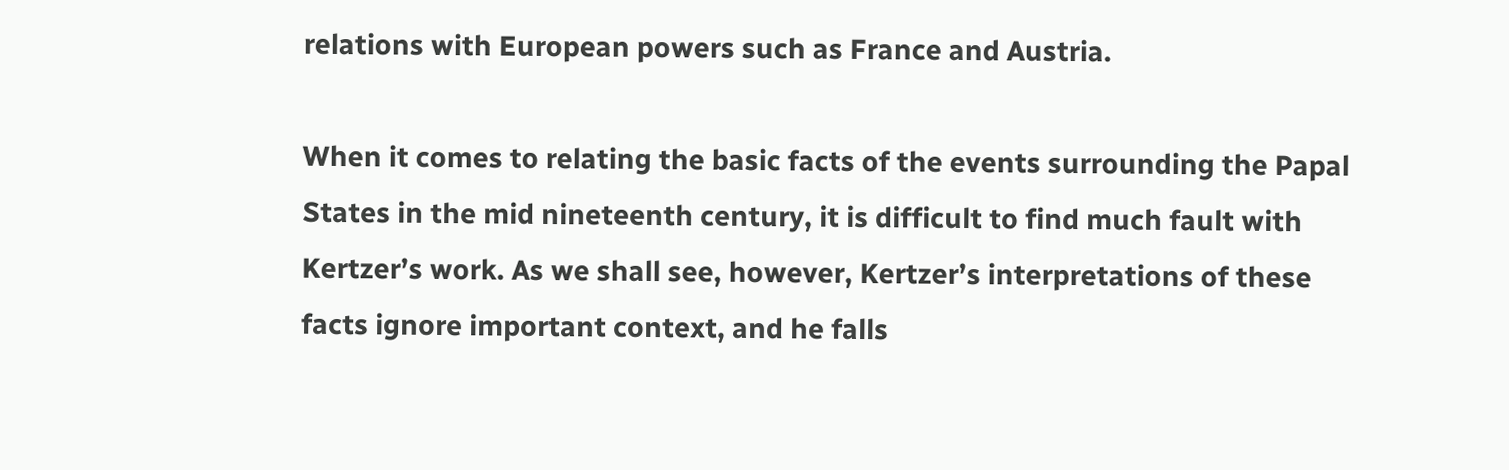relations with European powers such as France and Austria.

When it comes to relating the basic facts of the events surrounding the Papal States in the mid nineteenth century, it is difficult to find much fault with Kertzer’s work. As we shall see, however, Kertzer’s interpretations of these facts ignore important context, and he falls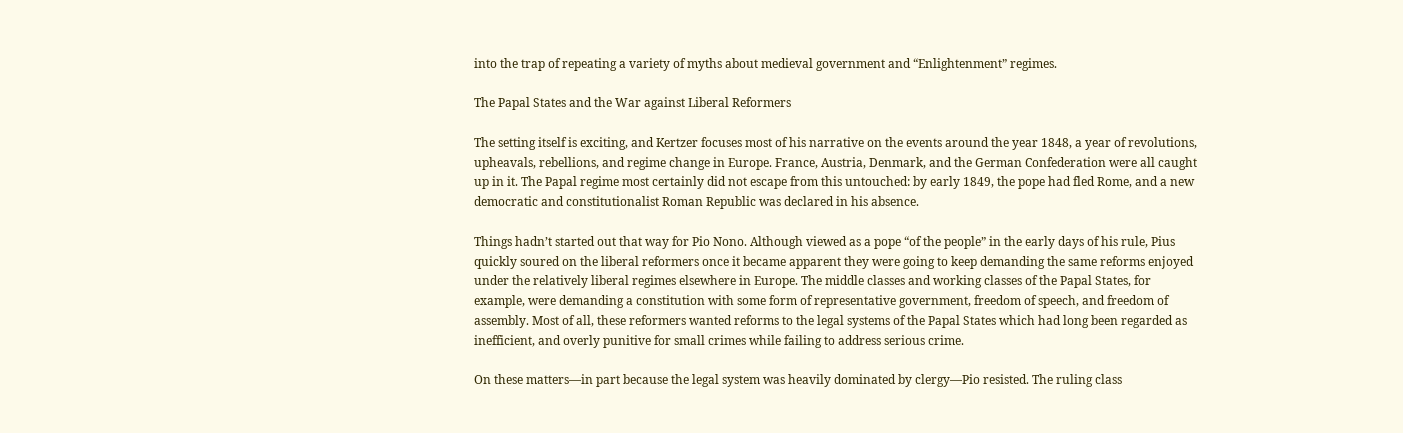into the trap of repeating a variety of myths about medieval government and “Enlightenment” regimes.

The Papal States and the War against Liberal Reformers

The setting itself is exciting, and Kertzer focuses most of his narrative on the events around the year 1848, a year of revolutions, upheavals, rebellions, and regime change in Europe. France, Austria, Denmark, and the German Confederation were all caught up in it. The Papal regime most certainly did not escape from this untouched: by early 1849, the pope had fled Rome, and a new democratic and constitutionalist Roman Republic was declared in his absence.

Things hadn’t started out that way for Pio Nono. Although viewed as a pope “of the people” in the early days of his rule, Pius quickly soured on the liberal reformers once it became apparent they were going to keep demanding the same reforms enjoyed under the relatively liberal regimes elsewhere in Europe. The middle classes and working classes of the Papal States, for example, were demanding a constitution with some form of representative government, freedom of speech, and freedom of assembly. Most of all, these reformers wanted reforms to the legal systems of the Papal States which had long been regarded as inefficient, and overly punitive for small crimes while failing to address serious crime.

On these matters—in part because the legal system was heavily dominated by clergy—Pio resisted. The ruling class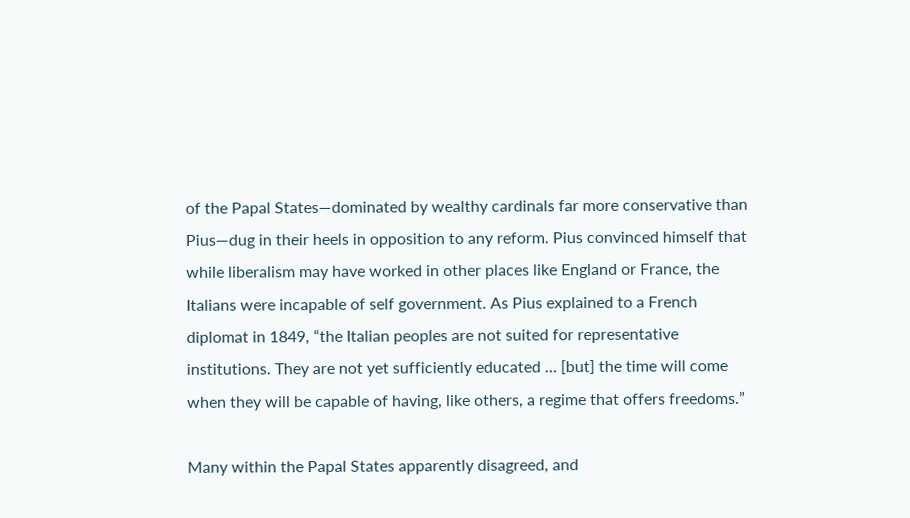of the Papal States—dominated by wealthy cardinals far more conservative than Pius—dug in their heels in opposition to any reform. Pius convinced himself that while liberalism may have worked in other places like England or France, the Italians were incapable of self government. As Pius explained to a French diplomat in 1849, “the Italian peoples are not suited for representative institutions. They are not yet sufficiently educated … [but] the time will come when they will be capable of having, like others, a regime that offers freedoms.”

Many within the Papal States apparently disagreed, and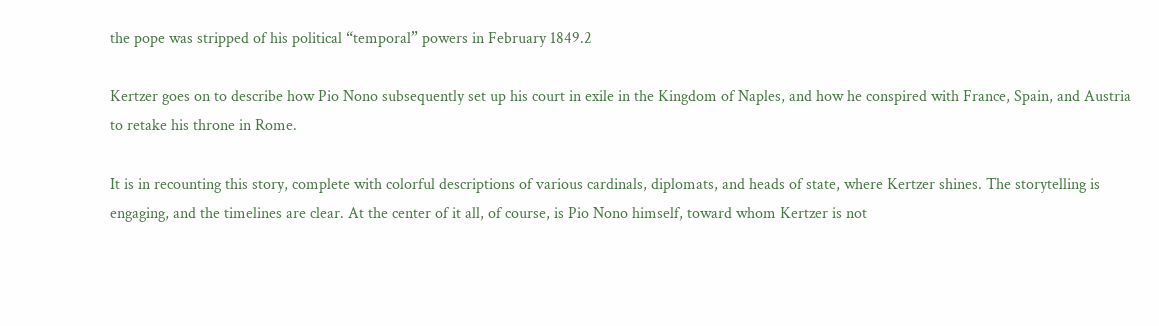the pope was stripped of his political “temporal” powers in February 1849.2

Kertzer goes on to describe how Pio Nono subsequently set up his court in exile in the Kingdom of Naples, and how he conspired with France, Spain, and Austria to retake his throne in Rome.

It is in recounting this story, complete with colorful descriptions of various cardinals, diplomats, and heads of state, where Kertzer shines. The storytelling is engaging, and the timelines are clear. At the center of it all, of course, is Pio Nono himself, toward whom Kertzer is not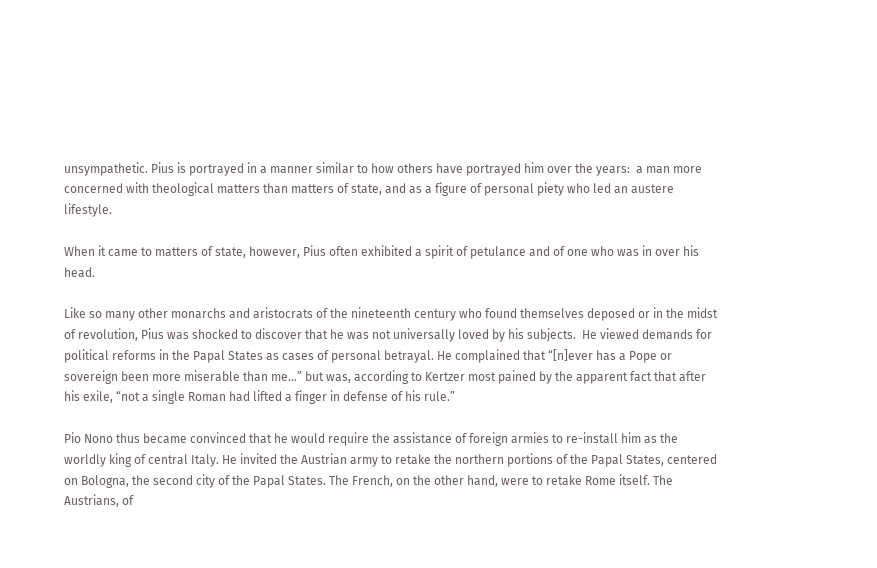unsympathetic. Pius is portrayed in a manner similar to how others have portrayed him over the years:  a man more concerned with theological matters than matters of state, and as a figure of personal piety who led an austere lifestyle.

When it came to matters of state, however, Pius often exhibited a spirit of petulance and of one who was in over his head.

Like so many other monarchs and aristocrats of the nineteenth century who found themselves deposed or in the midst of revolution, Pius was shocked to discover that he was not universally loved by his subjects.  He viewed demands for political reforms in the Papal States as cases of personal betrayal. He complained that “[n]ever has a Pope or sovereign been more miserable than me…” but was, according to Kertzer most pained by the apparent fact that after his exile, “not a single Roman had lifted a finger in defense of his rule.”

Pio Nono thus became convinced that he would require the assistance of foreign armies to re-install him as the worldly king of central Italy. He invited the Austrian army to retake the northern portions of the Papal States, centered on Bologna, the second city of the Papal States. The French, on the other hand, were to retake Rome itself. The Austrians, of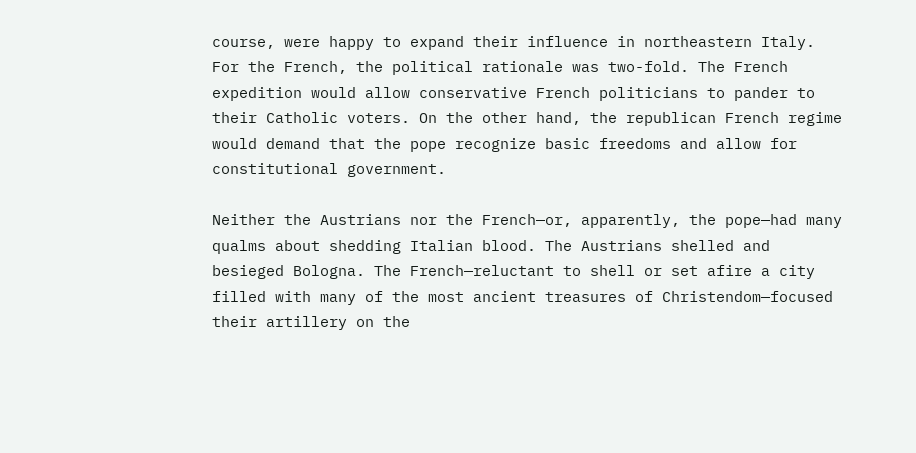course, were happy to expand their influence in northeastern Italy. For the French, the political rationale was two-fold. The French expedition would allow conservative French politicians to pander to their Catholic voters. On the other hand, the republican French regime would demand that the pope recognize basic freedoms and allow for constitutional government.

Neither the Austrians nor the French—or, apparently, the pope—had many qualms about shedding Italian blood. The Austrians shelled and besieged Bologna. The French—reluctant to shell or set afire a city filled with many of the most ancient treasures of Christendom—focused their artillery on the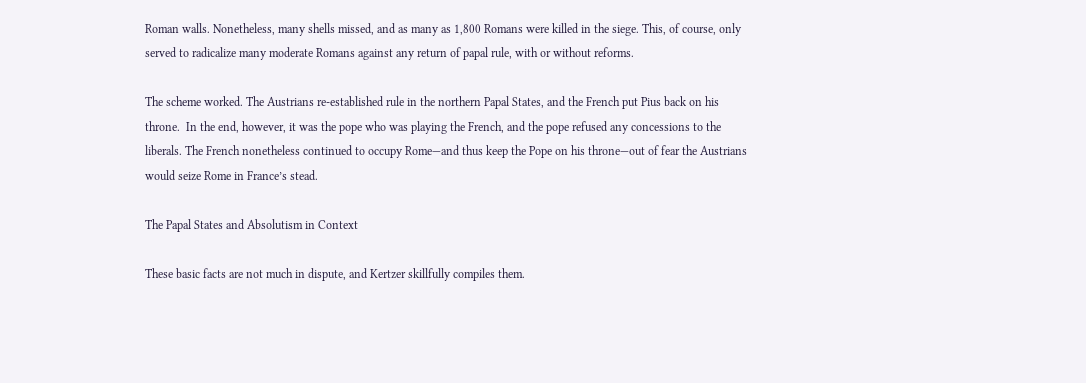Roman walls. Nonetheless, many shells missed, and as many as 1,800 Romans were killed in the siege. This, of course, only served to radicalize many moderate Romans against any return of papal rule, with or without reforms.

The scheme worked. The Austrians re-established rule in the northern Papal States, and the French put Pius back on his throne.  In the end, however, it was the pope who was playing the French, and the pope refused any concessions to the liberals. The French nonetheless continued to occupy Rome—and thus keep the Pope on his throne—out of fear the Austrians would seize Rome in France’s stead.

The Papal States and Absolutism in Context

These basic facts are not much in dispute, and Kertzer skillfully compiles them.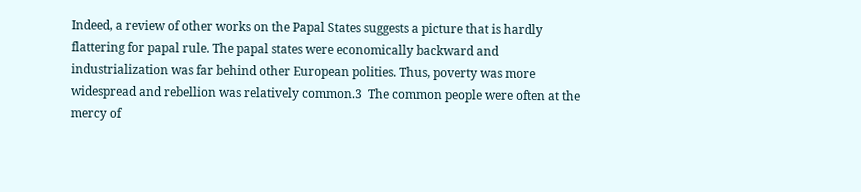Indeed, a review of other works on the Papal States suggests a picture that is hardly flattering for papal rule. The papal states were economically backward and industrialization was far behind other European polities. Thus, poverty was more widespread and rebellion was relatively common.3  The common people were often at the mercy of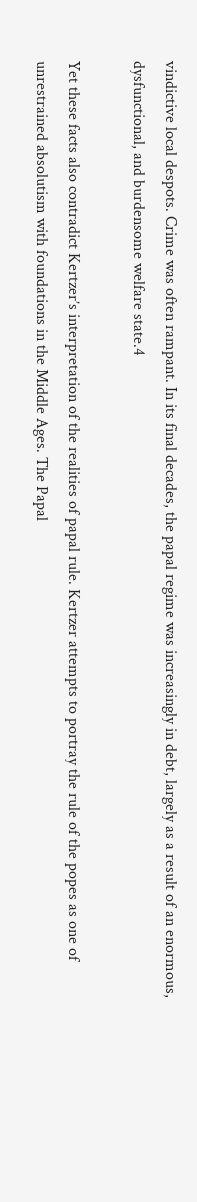vindictive local despots. Crime was often rampant. In its final decades, the papal regime was increasingly in debt, largely as a result of an enormous, dysfunctional, and burdensome welfare state.4

Yet these facts also contradict Kertzer’s interpretation of the realities of papal rule. Kertzer attempts to portray the rule of the popes as one of unrestrained absolutism with foundations in the Middle Ages. The Papal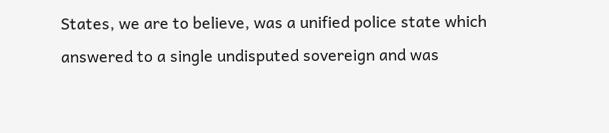States, we are to believe, was a unified police state which answered to a single undisputed sovereign and was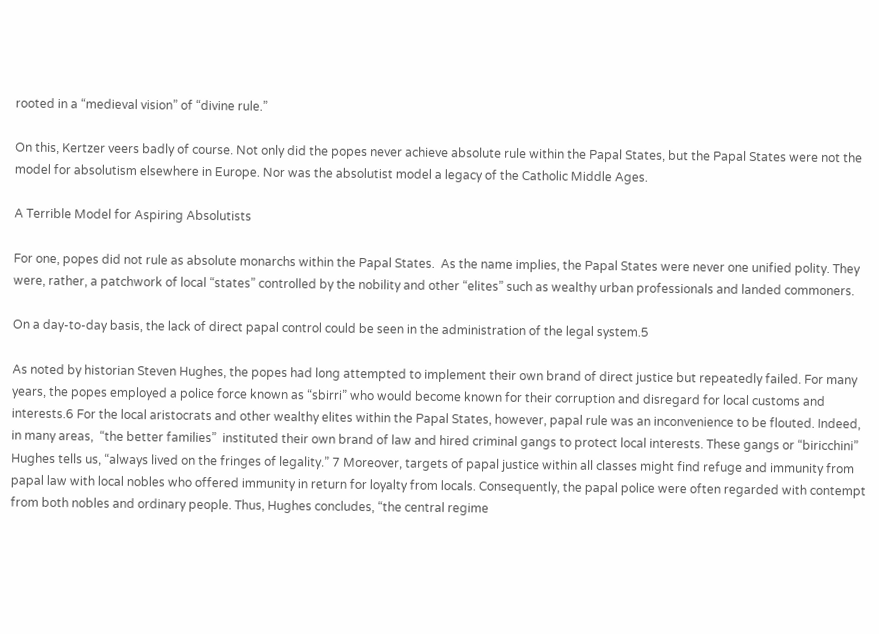rooted in a “medieval vision” of “divine rule.”

On this, Kertzer veers badly of course. Not only did the popes never achieve absolute rule within the Papal States, but the Papal States were not the model for absolutism elsewhere in Europe. Nor was the absolutist model a legacy of the Catholic Middle Ages.

A Terrible Model for Aspiring Absolutists

For one, popes did not rule as absolute monarchs within the Papal States.  As the name implies, the Papal States were never one unified polity. They were, rather, a patchwork of local “states” controlled by the nobility and other “elites” such as wealthy urban professionals and landed commoners.

On a day-to-day basis, the lack of direct papal control could be seen in the administration of the legal system.5

As noted by historian Steven Hughes, the popes had long attempted to implement their own brand of direct justice but repeatedly failed. For many years, the popes employed a police force known as “sbirri” who would become known for their corruption and disregard for local customs and interests.6 For the local aristocrats and other wealthy elites within the Papal States, however, papal rule was an inconvenience to be flouted. Indeed, in many areas,  “the better families”  instituted their own brand of law and hired criminal gangs to protect local interests. These gangs or “biricchini” Hughes tells us, “always lived on the fringes of legality.” 7 Moreover, targets of papal justice within all classes might find refuge and immunity from papal law with local nobles who offered immunity in return for loyalty from locals. Consequently, the papal police were often regarded with contempt from both nobles and ordinary people. Thus, Hughes concludes, “the central regime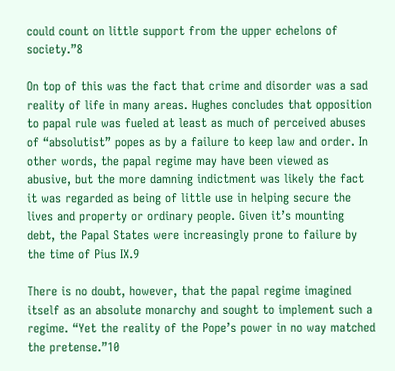could count on little support from the upper echelons of society.”8

On top of this was the fact that crime and disorder was a sad reality of life in many areas. Hughes concludes that opposition to papal rule was fueled at least as much of perceived abuses of “absolutist” popes as by a failure to keep law and order. In other words, the papal regime may have been viewed as abusive, but the more damning indictment was likely the fact it was regarded as being of little use in helping secure the lives and property or ordinary people. Given it’s mounting debt, the Papal States were increasingly prone to failure by the time of Pius IX.9

There is no doubt, however, that the papal regime imagined itself as an absolute monarchy and sought to implement such a  regime. “Yet the reality of the Pope’s power in no way matched the pretense.”10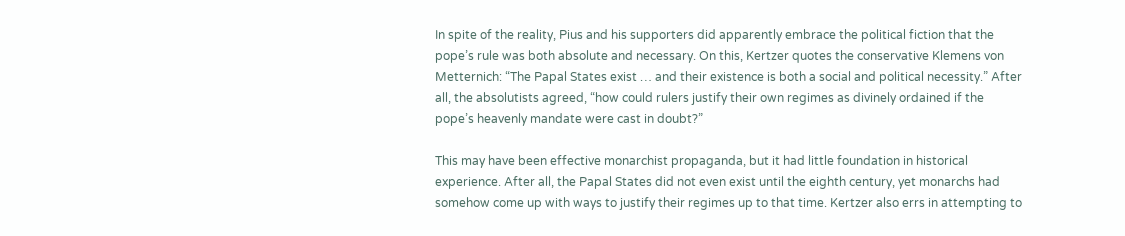In spite of the reality, Pius and his supporters did apparently embrace the political fiction that the pope’s rule was both absolute and necessary. On this, Kertzer quotes the conservative Klemens von Metternich: “The Papal States exist … and their existence is both a social and political necessity.” After all, the absolutists agreed, “how could rulers justify their own regimes as divinely ordained if the pope’s heavenly mandate were cast in doubt?”

This may have been effective monarchist propaganda, but it had little foundation in historical experience. After all, the Papal States did not even exist until the eighth century, yet monarchs had somehow come up with ways to justify their regimes up to that time. Kertzer also errs in attempting to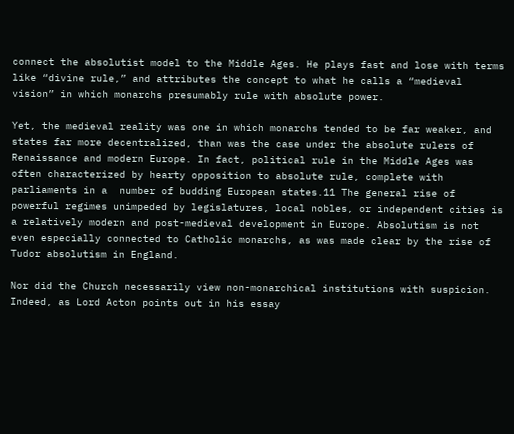connect the absolutist model to the Middle Ages. He plays fast and lose with terms like “divine rule,” and attributes the concept to what he calls a “medieval vision” in which monarchs presumably rule with absolute power.

Yet, the medieval reality was one in which monarchs tended to be far weaker, and states far more decentralized, than was the case under the absolute rulers of Renaissance and modern Europe. In fact, political rule in the Middle Ages was often characterized by hearty opposition to absolute rule, complete with parliaments in a  number of budding European states.11 The general rise of powerful regimes unimpeded by legislatures, local nobles, or independent cities is a relatively modern and post-medieval development in Europe. Absolutism is not even especially connected to Catholic monarchs, as was made clear by the rise of Tudor absolutism in England.

Nor did the Church necessarily view non-monarchical institutions with suspicion. Indeed, as Lord Acton points out in his essay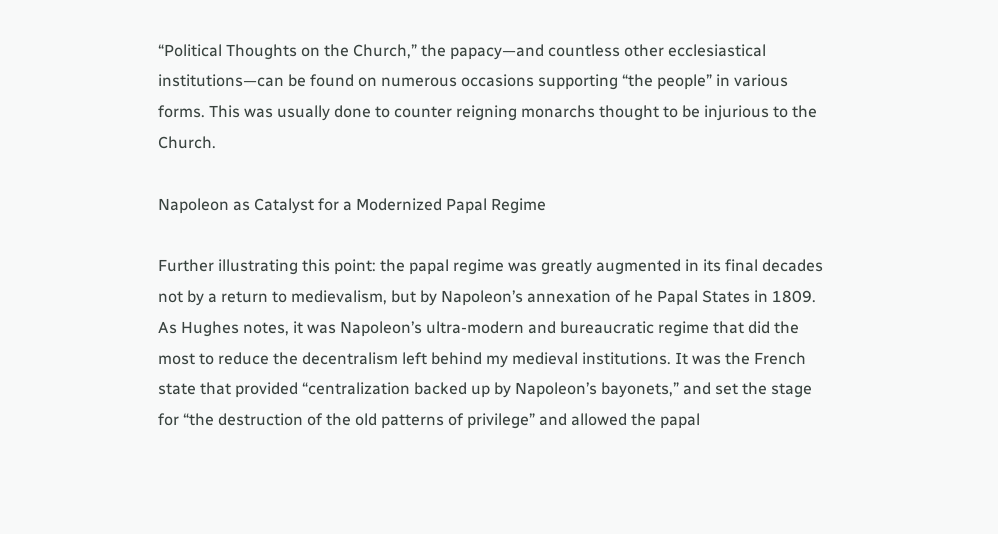“Political Thoughts on the Church,” the papacy—and countless other ecclesiastical institutions—can be found on numerous occasions supporting “the people” in various forms. This was usually done to counter reigning monarchs thought to be injurious to the Church.

Napoleon as Catalyst for a Modernized Papal Regime

Further illustrating this point: the papal regime was greatly augmented in its final decades not by a return to medievalism, but by Napoleon’s annexation of he Papal States in 1809. As Hughes notes, it was Napoleon’s ultra-modern and bureaucratic regime that did the most to reduce the decentralism left behind my medieval institutions. It was the French state that provided “centralization backed up by Napoleon’s bayonets,” and set the stage for “the destruction of the old patterns of privilege” and allowed the papal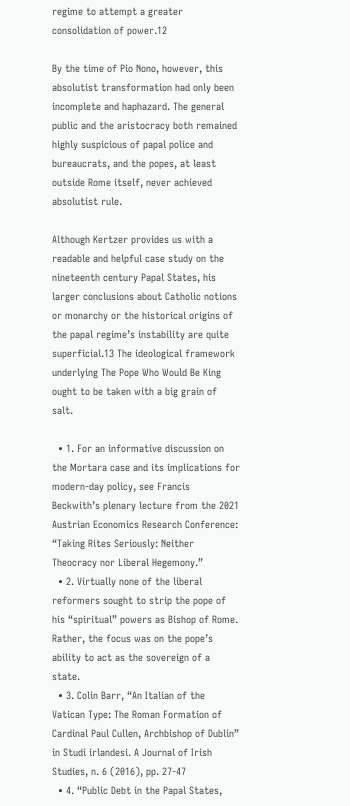regime to attempt a greater consolidation of power.12

By the time of Pio Nono, however, this absolutist transformation had only been incomplete and haphazard. The general public and the aristocracy both remained highly suspicious of papal police and bureaucrats, and the popes, at least outside Rome itself, never achieved absolutist rule.

Although Kertzer provides us with a readable and helpful case study on the nineteenth century Papal States, his larger conclusions about Catholic notions or monarchy or the historical origins of the papal regime’s instability are quite superficial.13 The ideological framework underlying The Pope Who Would Be King ought to be taken with a big grain of salt.

  • 1. For an informative discussion on the Mortara case and its implications for modern-day policy, see Francis Beckwith’s plenary lecture from the 2021 Austrian Economics Research Conference: “Taking Rites Seriously: Neither Theocracy nor Liberal Hegemony.”
  • 2. Virtually none of the liberal reformers sought to strip the pope of his “spiritual” powers as Bishop of Rome. Rather, the focus was on the pope’s ability to act as the sovereign of a state.
  • 3. Colin Barr, “An Italian of the Vatican Type: The Roman Formation of Cardinal Paul Cullen, Archbishop of Dublin” in Studi irlandesi. A Journal of Irish Studies, n. 6 (2016), pp. 27-47
  • 4. “Public Debt in the Papal States,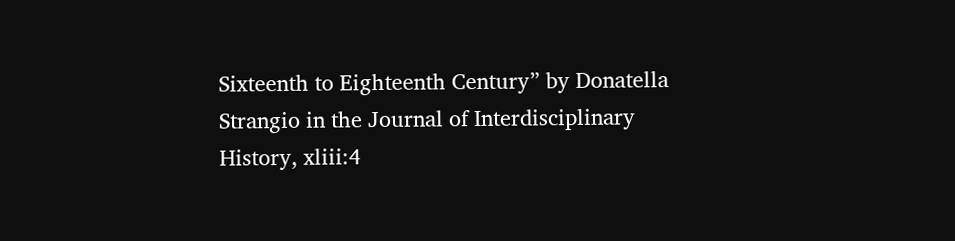Sixteenth to Eighteenth Century” by Donatella Strangio in the Journal of Interdisciplinary History, xliii:4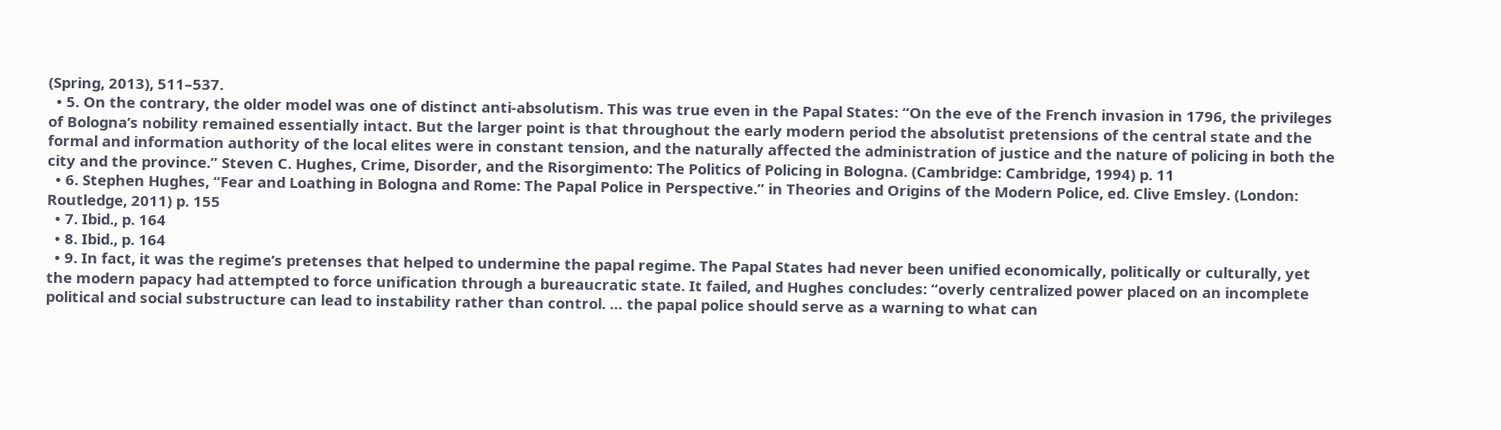(Spring, 2013), 511–537.
  • 5. On the contrary, the older model was one of distinct anti-absolutism. This was true even in the Papal States: “On the eve of the French invasion in 1796, the privileges of Bologna’s nobility remained essentially intact. But the larger point is that throughout the early modern period the absolutist pretensions of the central state and the formal and information authority of the local elites were in constant tension, and the naturally affected the administration of justice and the nature of policing in both the city and the province.” Steven C. Hughes, Crime, Disorder, and the Risorgimento: The Politics of Policing in Bologna. (Cambridge: Cambridge, 1994) p. 11
  • 6. Stephen Hughes, “Fear and Loathing in Bologna and Rome: The Papal Police in Perspective.” in Theories and Origins of the Modern Police, ed. Clive Emsley. (London: Routledge, 2011) p. 155
  • 7. Ibid., p. 164
  • 8. Ibid., p. 164
  • 9. In fact, it was the regime’s pretenses that helped to undermine the papal regime. The Papal States had never been unified economically, politically or culturally, yet the modern papacy had attempted to force unification through a bureaucratic state. It failed, and Hughes concludes: “overly centralized power placed on an incomplete political and social substructure can lead to instability rather than control. … the papal police should serve as a warning to what can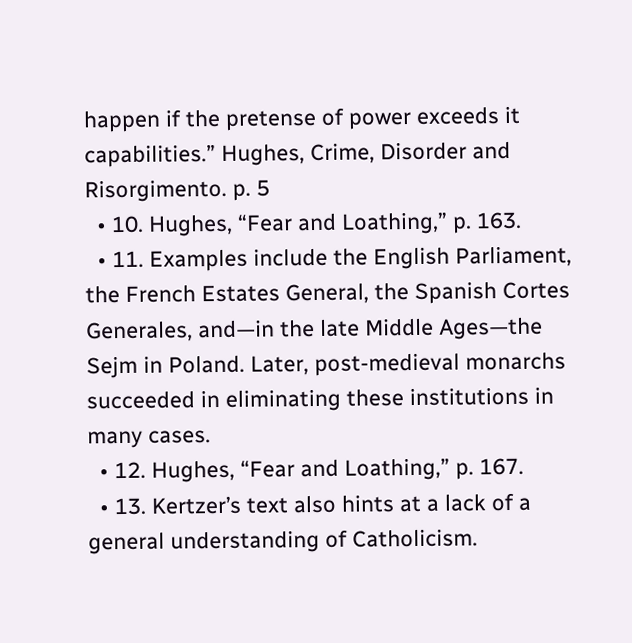happen if the pretense of power exceeds it capabilities.” Hughes, Crime, Disorder and Risorgimento. p. 5
  • 10. Hughes, “Fear and Loathing,” p. 163.
  • 11. Examples include the English Parliament, the French Estates General, the Spanish Cortes Generales, and—in the late Middle Ages—the Sejm in Poland. Later, post-medieval monarchs succeeded in eliminating these institutions in many cases.
  • 12. Hughes, “Fear and Loathing,” p. 167.
  • 13. Kertzer’s text also hints at a lack of a general understanding of Catholicism.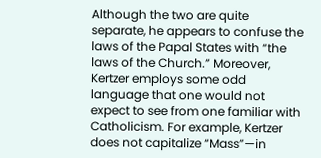Although the two are quite separate, he appears to confuse the laws of the Papal States with “the laws of the Church.” Moreover, Kertzer employs some odd language that one would not expect to see from one familiar with Catholicism. For example, Kertzer does not capitalize “Mass”—in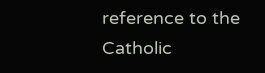reference to the Catholic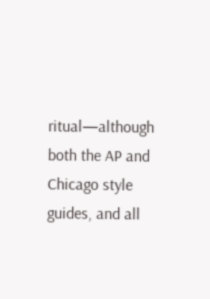ritual—although both the AP and Chicago style guides, and all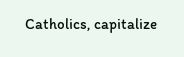Catholics, capitalize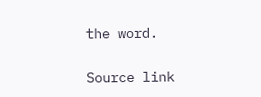the word.

Source link